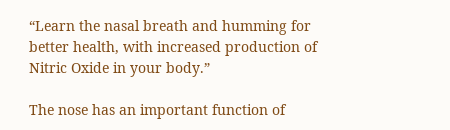“Learn the nasal breath and humming for better health, with increased production of Nitric Oxide in your body.”

The nose has an important function of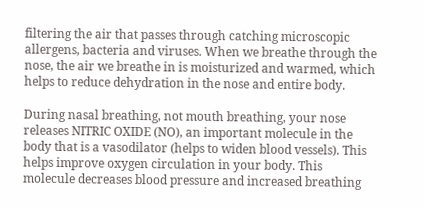filtering the air that passes through catching microscopic allergens, bacteria and viruses. When we breathe through the nose, the air we breathe in is moisturized and warmed, which helps to reduce dehydration in the nose and entire body.

During nasal breathing, not mouth breathing, your nose releases NITRIC OXIDE (NO), an important molecule in the body that is a vasodilator (helps to widen blood vessels). This helps improve oxygen circulation in your body. This molecule decreases blood pressure and increased breathing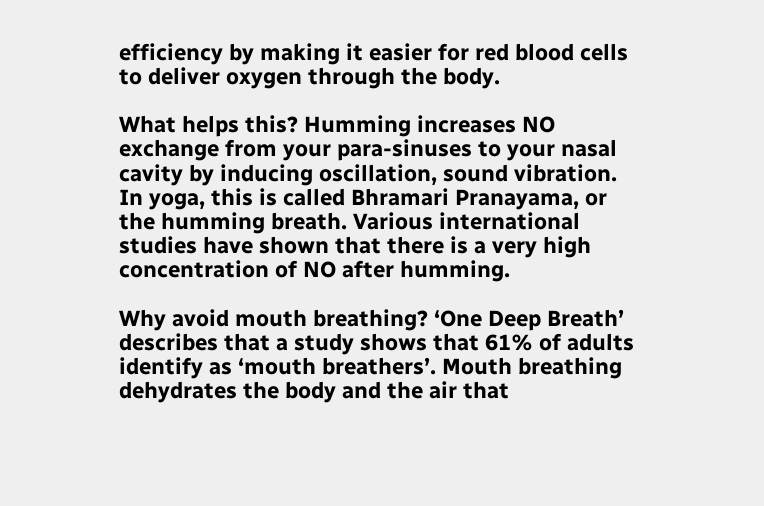efficiency by making it easier for red blood cells to deliver oxygen through the body.

What helps this? Humming increases NO exchange from your para-sinuses to your nasal cavity by inducing oscillation, sound vibration. In yoga, this is called Bhramari Pranayama, or the humming breath. Various international studies have shown that there is a very high concentration of NO after humming.

Why avoid mouth breathing? ‘One Deep Breath’ describes that a study shows that 61% of adults identify as ‘mouth breathers’. Mouth breathing dehydrates the body and the air that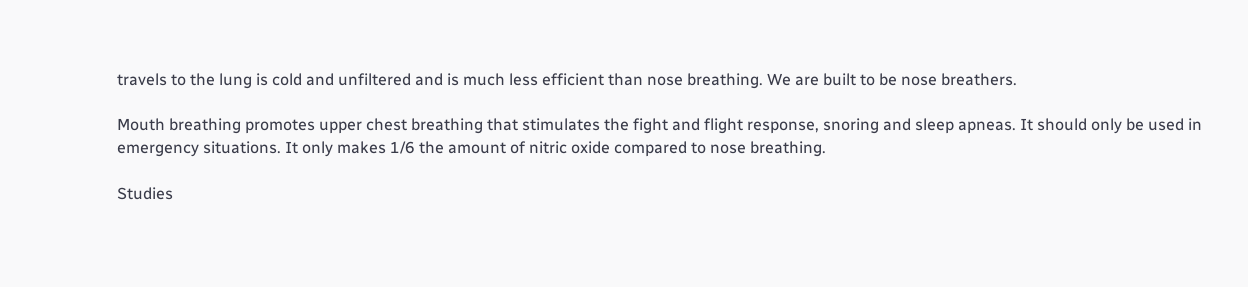travels to the lung is cold and unfiltered and is much less efficient than nose breathing. We are built to be nose breathers.

Mouth breathing promotes upper chest breathing that stimulates the fight and flight response, snoring and sleep apneas. It should only be used in emergency situations. It only makes 1/6 the amount of nitric oxide compared to nose breathing.

Studies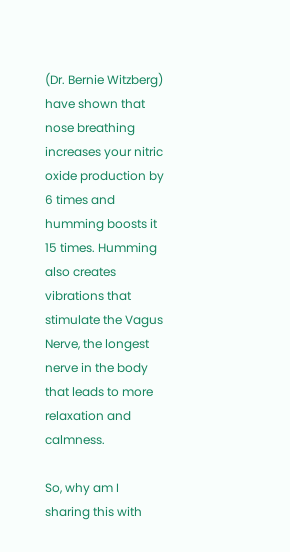(Dr. Bernie Witzberg) have shown that nose breathing increases your nitric oxide production by 6 times and humming boosts it 15 times. Humming also creates vibrations that stimulate the Vagus Nerve, the longest nerve in the body that leads to more relaxation and calmness.

So, why am I sharing this with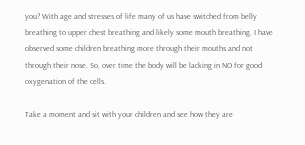you? With age and stresses of life many of us have switched from belly breathing to upper chest breathing and likely some mouth breathing. I have observed some children breathing more through their mouths and not through their nose. So, over time the body will be lacking in NO for good oxygenation of the cells.

Take a moment and sit with your children and see how they are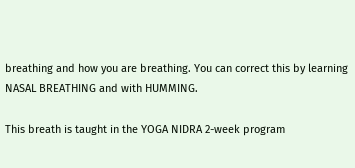breathing and how you are breathing. You can correct this by learning NASAL BREATHING and with HUMMING.

This breath is taught in the YOGA NIDRA 2-week program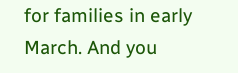for families in early March. And you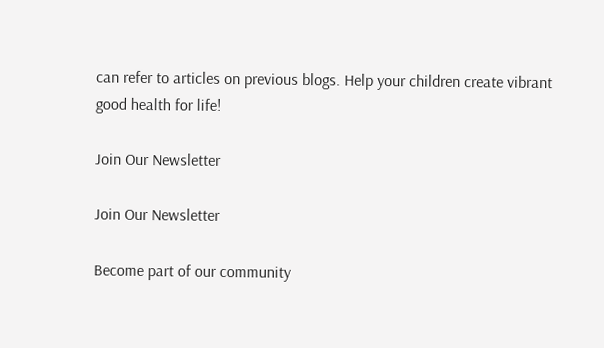can refer to articles on previous blogs. Help your children create vibrant good health for life!

Join Our Newsletter

Join Our Newsletter

Become part of our community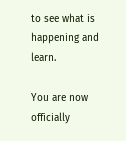to see what is happening and learn.

You are now officially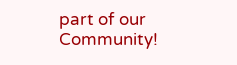part of our Community!